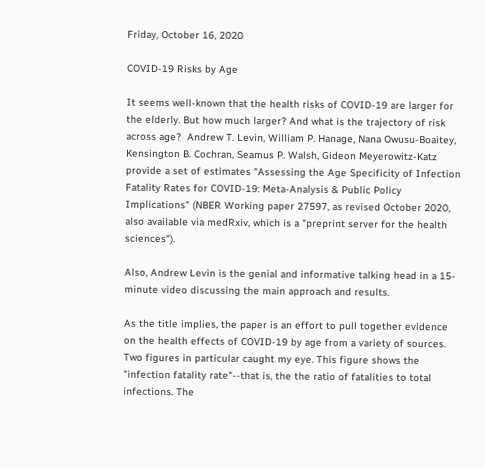Friday, October 16, 2020

COVID-19 Risks by Age

It seems well-known that the health risks of COVID-19 are larger for the elderly. But how much larger? And what is the trajectory of risk across age?  Andrew T. Levin, William P. Hanage, Nana Owusu-Boaitey, Kensington B. Cochran, Seamus P. Walsh, Gideon Meyerowitz-Katz provide a set of estimates "Assessing the Age Specificity of Infection Fatality Rates for COVID-19: Meta-Analysis & Public Policy Implications" (NBER Working paper 27597, as revised October 2020, also available via medRxiv, which is a "preprint server for the health sciences").

Also, Andrew Levin is the genial and informative talking head in a 15-minute video discussing the main approach and results.

As the title implies, the paper is an effort to pull together evidence on the health effects of COVID-19 by age from a variety of sources. Two figures in particular caught my eye. This figure shows the "infection fatality rate"--that is, the the ratio of fatalities to total infections. The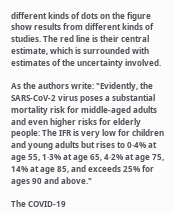different kinds of dots on the figure show results from different kinds of studies. The red line is their central estimate, which is surrounded with estimates of the uncertainty involved.

As the authors write: "Evidently, the SARS-CoV-2 virus poses a substantial mortality risk for middle-aged adults and even higher risks for elderly people: The IFR is very low for children and young adults but rises to 0·4% at age 55, 1·3% at age 65, 4·2% at age 75, 14% at age 85, and exceeds 25% for ages 90 and above."

The COVID-19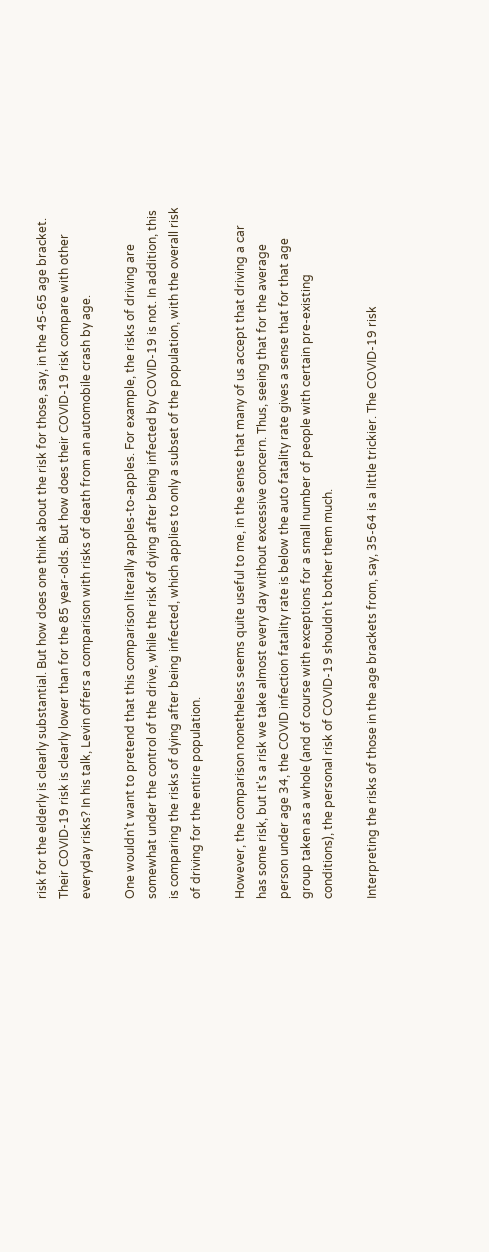risk for the elderly is clearly substantial. But how does one think about the risk for those, say, in the 45-65 age bracket. Their COVID-19 risk is clearly lower than for the 85 year-olds. But how does their COVID-19 risk compare with other everyday risks? In his talk, Levin offers a comparison with risks of death from an automobile crash by age.

One wouldn't want to pretend that this comparison literally apples-to-apples. For example, the risks of driving are somewhat under the control of the drive, while the risk of dying after being infected by COVID-19 is not. In addition, this is comparing the risks of dying after being infected, which applies to only a subset of the population, with the overall risk of driving for the entire population.

However, the comparison nonetheless seems quite useful to me, in the sense that many of us accept that driving a car has some risk, but it's a risk we take almost every day without excessive concern. Thus, seeing that for the average person under age 34, the COVID infection fatality rate is below the auto fatality rate gives a sense that for that age group taken as a whole (and of course with exceptions for a small number of people with certain pre-existing conditions), the personal risk of COVID-19 shouldn't bother them much.

Interpreting the risks of those in the age brackets from, say, 35-64 is a little trickier. The COVID-19 risk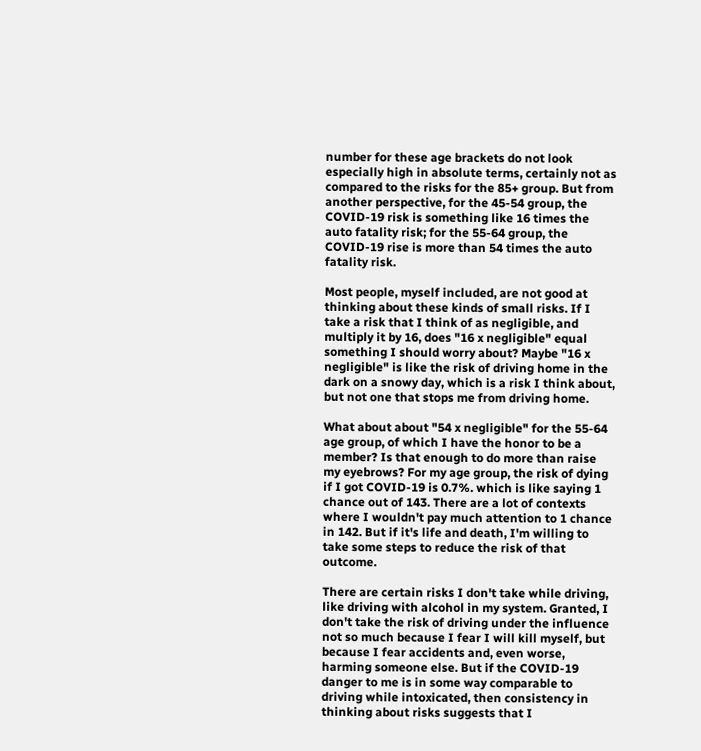number for these age brackets do not look especially high in absolute terms, certainly not as compared to the risks for the 85+ group. But from another perspective, for the 45-54 group, the COVID-19 risk is something like 16 times the auto fatality risk; for the 55-64 group, the COVID-19 rise is more than 54 times the auto fatality risk.

Most people, myself included, are not good at thinking about these kinds of small risks. If I take a risk that I think of as negligible, and multiply it by 16, does "16 x negligible" equal something I should worry about? Maybe "16 x negligible" is like the risk of driving home in the dark on a snowy day, which is a risk I think about, but not one that stops me from driving home.

What about about "54 x negligible" for the 55-64 age group, of which I have the honor to be a member? Is that enough to do more than raise my eyebrows? For my age group, the risk of dying if I got COVID-19 is 0.7%. which is like saying 1 chance out of 143. There are a lot of contexts where I wouldn't pay much attention to 1 chance in 142. But if it's life and death, I'm willing to take some steps to reduce the risk of that outcome.

There are certain risks I don't take while driving, like driving with alcohol in my system. Granted, I don't take the risk of driving under the influence not so much because I fear I will kill myself, but because I fear accidents and, even worse, harming someone else. But if the COVID-19 danger to me is in some way comparable to driving while intoxicated, then consistency in thinking about risks suggests that I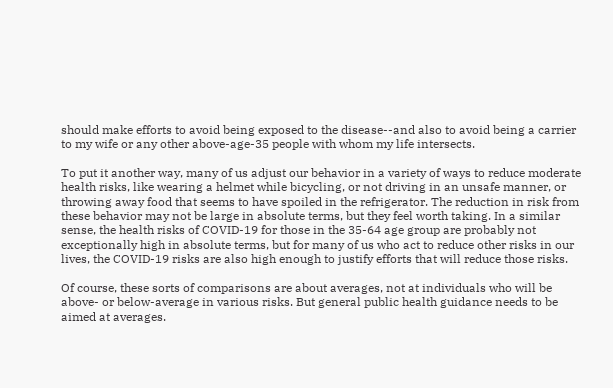should make efforts to avoid being exposed to the disease--and also to avoid being a carrier to my wife or any other above-age-35 people with whom my life intersects.

To put it another way, many of us adjust our behavior in a variety of ways to reduce moderate health risks, like wearing a helmet while bicycling, or not driving in an unsafe manner, or throwing away food that seems to have spoiled in the refrigerator. The reduction in risk from these behavior may not be large in absolute terms, but they feel worth taking. In a similar sense, the health risks of COVID-19 for those in the 35-64 age group are probably not exceptionally high in absolute terms, but for many of us who act to reduce other risks in our lives, the COVID-19 risks are also high enough to justify efforts that will reduce those risks.

Of course, these sorts of comparisons are about averages, not at individuals who will be above- or below-average in various risks. But general public health guidance needs to be aimed at averages.